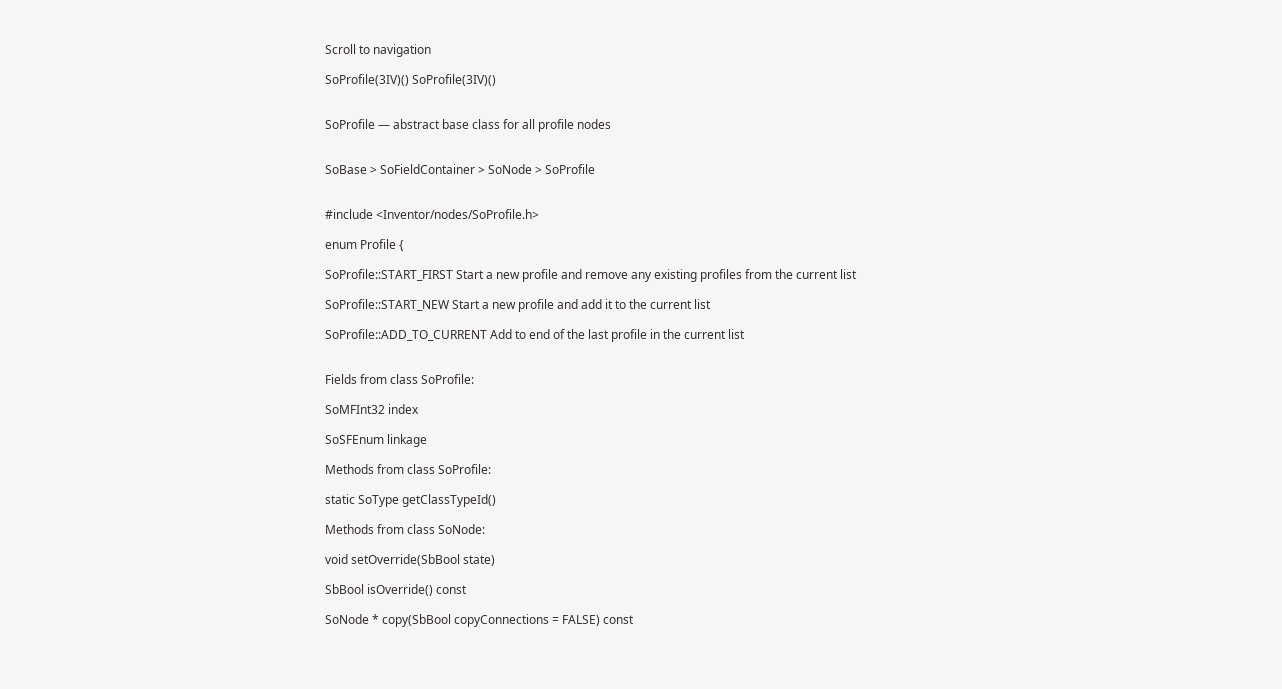Scroll to navigation

SoProfile(3IV)() SoProfile(3IV)()


SoProfile — abstract base class for all profile nodes


SoBase > SoFieldContainer > SoNode > SoProfile


#include <Inventor/nodes/SoProfile.h>

enum Profile {

SoProfile::START_FIRST Start a new profile and remove any existing profiles from the current list

SoProfile::START_NEW Start a new profile and add it to the current list

SoProfile::ADD_TO_CURRENT Add to end of the last profile in the current list


Fields from class SoProfile:

SoMFInt32 index

SoSFEnum linkage

Methods from class SoProfile:

static SoType getClassTypeId()

Methods from class SoNode:

void setOverride(SbBool state)

SbBool isOverride() const

SoNode * copy(SbBool copyConnections = FALSE) const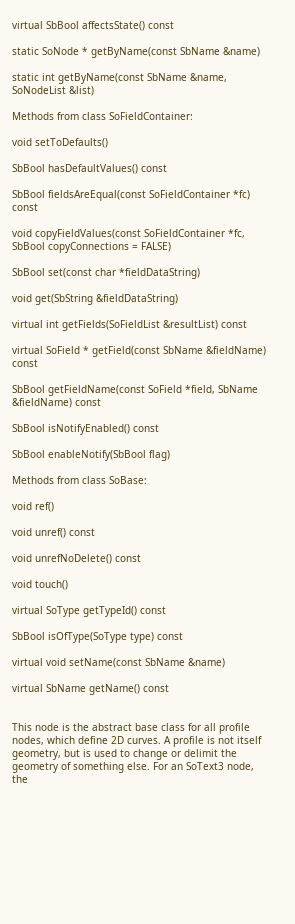virtual SbBool affectsState() const

static SoNode * getByName(const SbName &name)

static int getByName(const SbName &name, SoNodeList &list)

Methods from class SoFieldContainer:

void setToDefaults()

SbBool hasDefaultValues() const

SbBool fieldsAreEqual(const SoFieldContainer *fc) const

void copyFieldValues(const SoFieldContainer *fc, SbBool copyConnections = FALSE)

SbBool set(const char *fieldDataString)

void get(SbString &fieldDataString)

virtual int getFields(SoFieldList &resultList) const

virtual SoField * getField(const SbName &fieldName) const

SbBool getFieldName(const SoField *field, SbName &fieldName) const

SbBool isNotifyEnabled() const

SbBool enableNotify(SbBool flag)

Methods from class SoBase:

void ref()

void unref() const

void unrefNoDelete() const

void touch()

virtual SoType getTypeId() const

SbBool isOfType(SoType type) const

virtual void setName(const SbName &name)

virtual SbName getName() const


This node is the abstract base class for all profile nodes, which define 2D curves. A profile is not itself geometry, but is used to change or delimit the geometry of something else. For an SoText3 node, the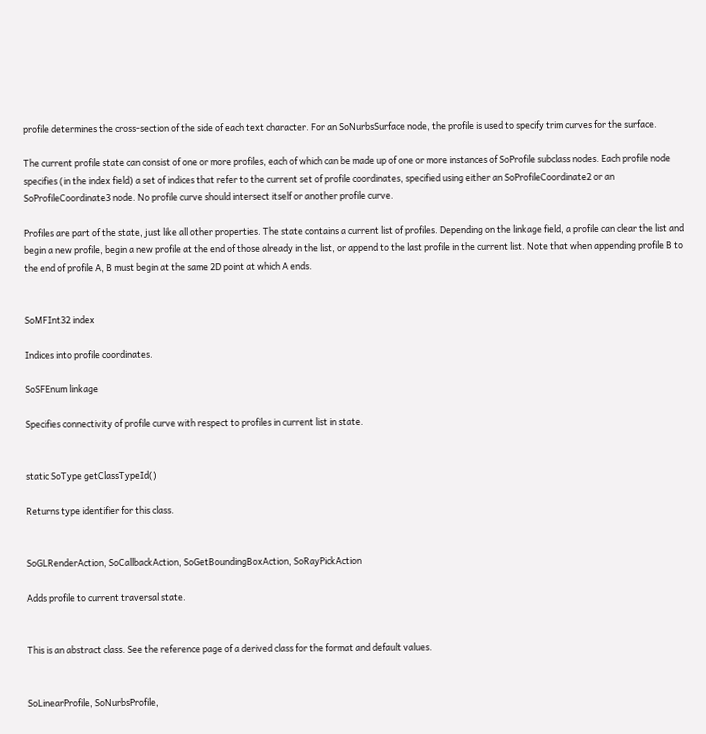profile determines the cross-section of the side of each text character. For an SoNurbsSurface node, the profile is used to specify trim curves for the surface.

The current profile state can consist of one or more profiles, each of which can be made up of one or more instances of SoProfile subclass nodes. Each profile node specifies (in the index field) a set of indices that refer to the current set of profile coordinates, specified using either an SoProfileCoordinate2 or an SoProfileCoordinate3 node. No profile curve should intersect itself or another profile curve.

Profiles are part of the state, just like all other properties. The state contains a current list of profiles. Depending on the linkage field, a profile can clear the list and begin a new profile, begin a new profile at the end of those already in the list, or append to the last profile in the current list. Note that when appending profile B to the end of profile A, B must begin at the same 2D point at which A ends.


SoMFInt32 index

Indices into profile coordinates.

SoSFEnum linkage

Specifies connectivity of profile curve with respect to profiles in current list in state.


static SoType getClassTypeId()

Returns type identifier for this class.


SoGLRenderAction, SoCallbackAction, SoGetBoundingBoxAction, SoRayPickAction

Adds profile to current traversal state.


This is an abstract class. See the reference page of a derived class for the format and default values.


SoLinearProfile, SoNurbsProfile,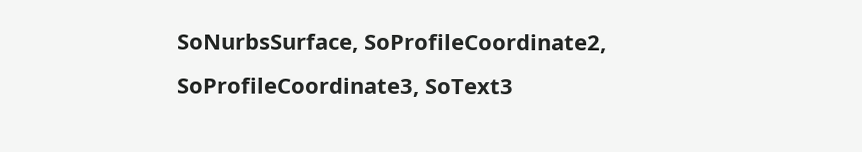SoNurbsSurface, SoProfileCoordinate2, SoProfileCoordinate3, SoText3